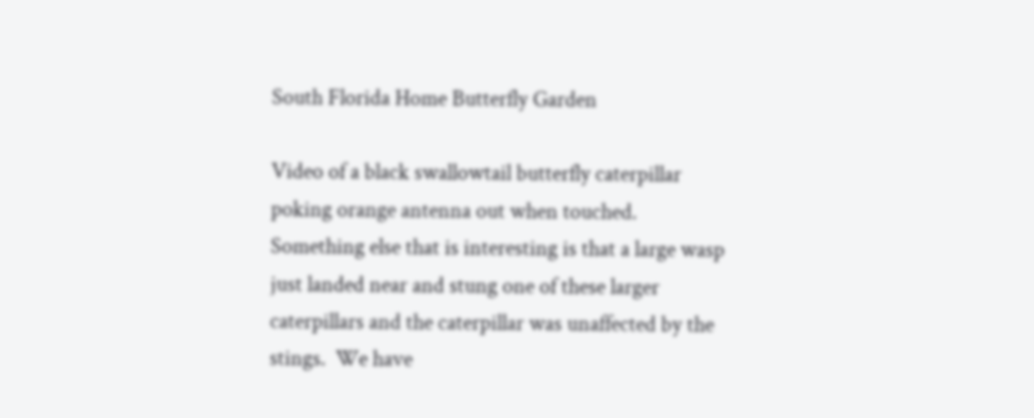South Florida Home Butterfly Garden

Video of a black swallowtail butterfly caterpillar poking orange antenna out when touched.  Something else that is interesting is that a large wasp just landed near and stung one of these larger caterpillars and the caterpillar was unaffected by the stings.  We have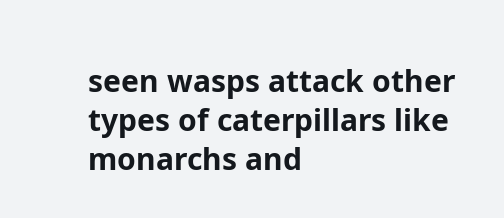seen wasps attack other types of caterpillars like monarchs and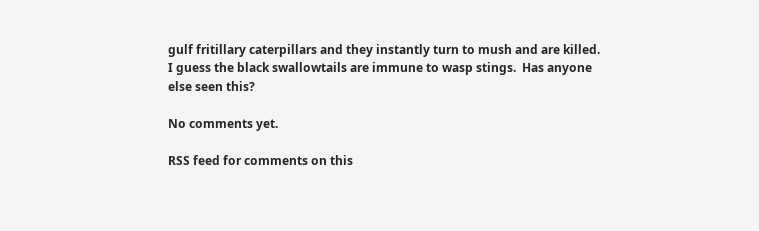gulf fritillary caterpillars and they instantly turn to mush and are killed.  I guess the black swallowtails are immune to wasp stings.  Has anyone else seen this?

No comments yet.

RSS feed for comments on this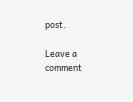post.

Leave a comment